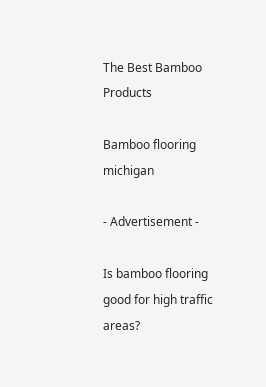The Best Bamboo Products

Bamboo flooring michigan

- Advertisement -

Is bamboo flooring good for high traffic areas?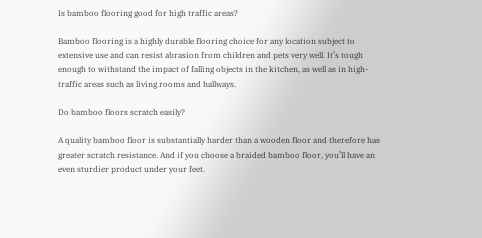Is bamboo flooring good for high traffic areas?

Bamboo flooring is a highly durable flooring choice for any location subject to extensive use and can resist abrasion from children and pets very well. It’s tough enough to withstand the impact of falling objects in the kitchen, as well as in high-traffic areas such as living rooms and hallways.

Do bamboo floors scratch easily?

A quality bamboo floor is substantially harder than a wooden floor and therefore has greater scratch resistance. And if you choose a braided bamboo floor, you’ll have an even sturdier product under your feet.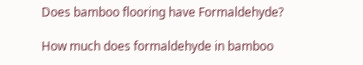Does bamboo flooring have Formaldehyde?

How much does formaldehyde in bamboo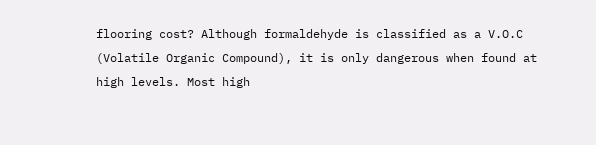flooring cost? Although formaldehyde is classified as a V.O.C (Volatile Organic Compound), it is only dangerous when found at high levels. Most high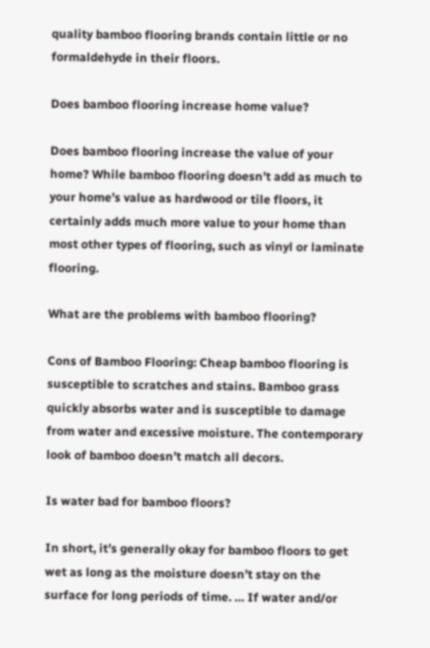quality bamboo flooring brands contain little or no formaldehyde in their floors.

Does bamboo flooring increase home value?

Does bamboo flooring increase the value of your home? While bamboo flooring doesn’t add as much to your home’s value as hardwood or tile floors, it certainly adds much more value to your home than most other types of flooring, such as vinyl or laminate flooring.

What are the problems with bamboo flooring?

Cons of Bamboo Flooring: Cheap bamboo flooring is susceptible to scratches and stains. Bamboo grass quickly absorbs water and is susceptible to damage from water and excessive moisture. The contemporary look of bamboo doesn’t match all decors.

Is water bad for bamboo floors?

In short, it’s generally okay for bamboo floors to get wet as long as the moisture doesn’t stay on the surface for long periods of time. … If water and/or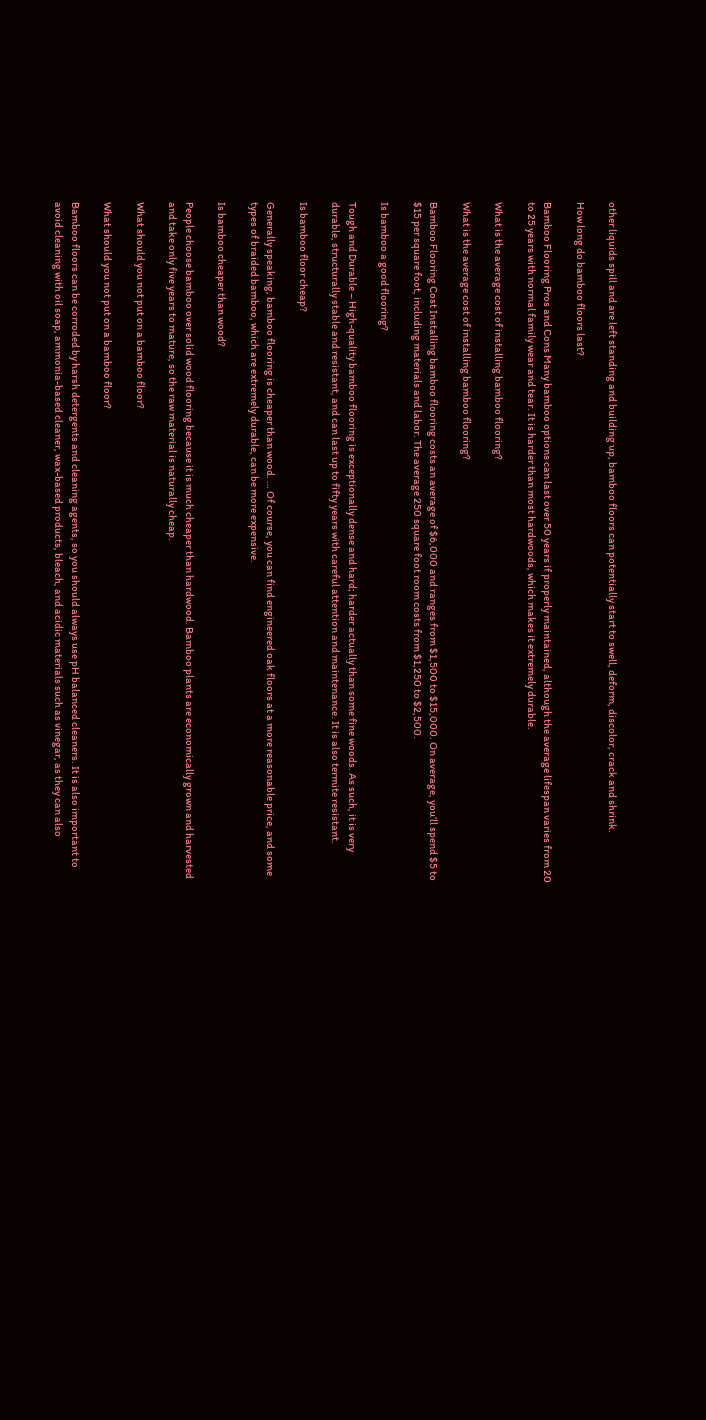other liquids spill and are left standing and building up, bamboo floors can potentially start to swell, deform, discolor, crack and shrink.

How long do bamboo floors last?

Bamboo Flooring Pros and Cons Many bamboo options can last over 50 years if properly maintained, although the average lifespan varies from 20 to 25 years with normal family wear and tear. It is harder than most hardwoods, which makes it extremely durable.

What is the average cost of installing bamboo flooring?

What is the average cost of installing bamboo flooring?

Bamboo Flooring Cost Installing bamboo flooring costs an average of $6,000 and ranges from $1,500 to $15,000. On average, you’ll spend $5 to $15 per square foot, including materials and labor. The average 250 square foot room costs from $1,250 to $2,500.

Is bamboo a good flooring?

Tough and Durable – High-quality bamboo flooring is exceptionally dense and hard; harder actually than some fine woods. As such, it is very durable, structurally stable and resistant, and can last up to fifty years with careful attention and maintenance. It is also termite resistant.

Is bamboo floor cheap?

Generally speaking, bamboo flooring is cheaper than wood. … Of course, you can find engineered oak floors at a more reasonable price, and some types of braided bamboo, which are extremely durable, can be more expensive.

Is bamboo cheaper than wood?

People choose bamboo over solid wood flooring because it is much cheaper than hardwood. Bamboo plants are economically grown and harvested and take only five years to mature, so the raw material is naturally cheap.

What should you not put on a bamboo floor?

What should you not put on a bamboo floor?

Bamboo floors can be corroded by harsh detergents and cleaning agents, so you should always use pH balanced cleaners. It is also important to avoid cleaning with oil soap, ammonia-based cleaner, wax-based products, bleach, and acidic materials such as vinegar, as they can also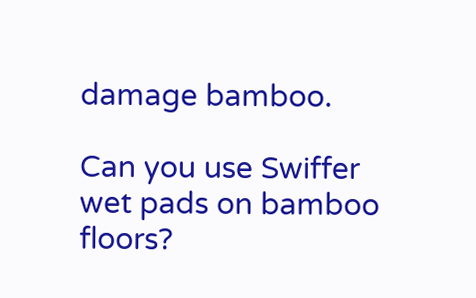damage bamboo.

Can you use Swiffer wet pads on bamboo floors?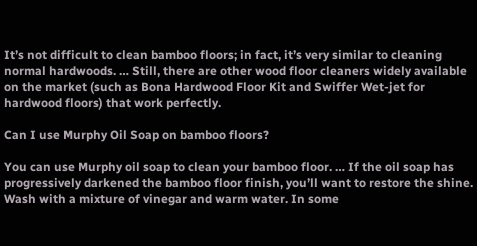It’s not difficult to clean bamboo floors; in fact, it’s very similar to cleaning normal hardwoods. … Still, there are other wood floor cleaners widely available on the market (such as Bona Hardwood Floor Kit and Swiffer Wet-jet for hardwood floors) that work perfectly.

Can I use Murphy Oil Soap on bamboo floors?

You can use Murphy oil soap to clean your bamboo floor. … If the oil soap has progressively darkened the bamboo floor finish, you’ll want to restore the shine. Wash with a mixture of vinegar and warm water. In some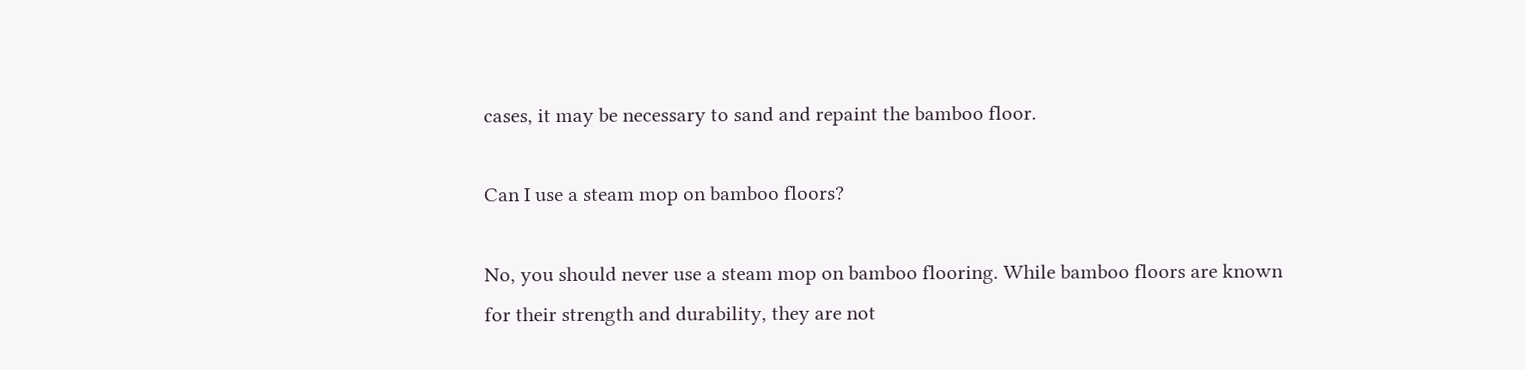cases, it may be necessary to sand and repaint the bamboo floor.

Can I use a steam mop on bamboo floors?

No, you should never use a steam mop on bamboo flooring. While bamboo floors are known for their strength and durability, they are not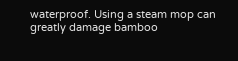waterproof. Using a steam mop can greatly damage bamboo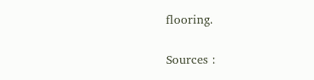flooring.

Sources :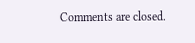Comments are closed.